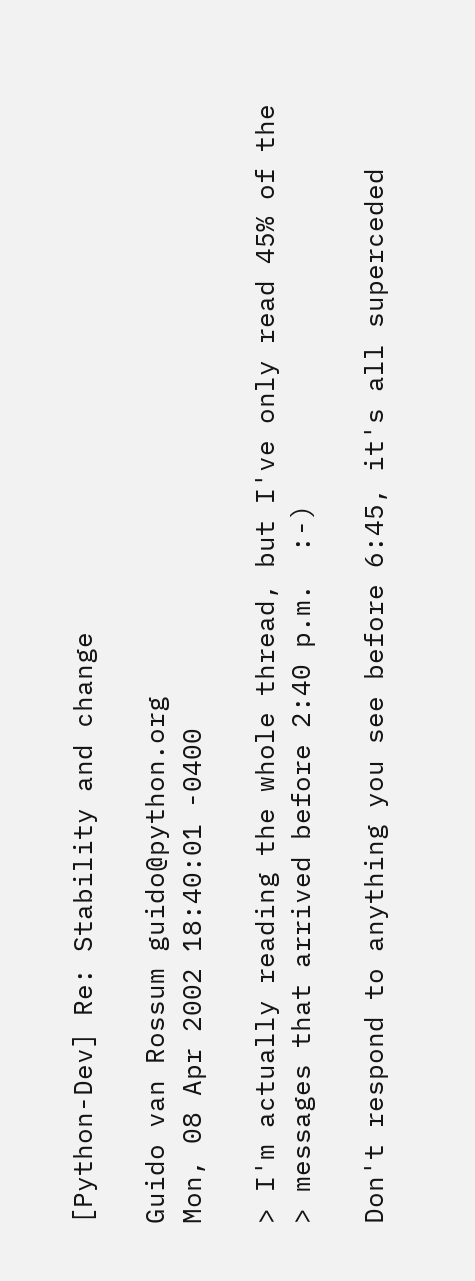[Python-Dev] Re: Stability and change

Guido van Rossum guido@python.org
Mon, 08 Apr 2002 18:40:01 -0400

> I'm actually reading the whole thread, but I've only read 45% of the
> messages that arrived before 2:40 p.m.  :-)

Don't respond to anything you see before 6:45, it's all superceded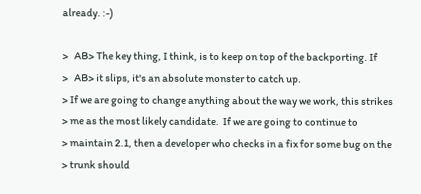already. :-)

>   AB> The key thing, I think, is to keep on top of the backporting. If
>   AB> it slips, it's an absolute monster to catch up.
> If we are going to change anything about the way we work, this strikes
> me as the most likely candidate.  If we are going to continue to
> maintain 2.1, then a developer who checks in a fix for some bug on the
> trunk should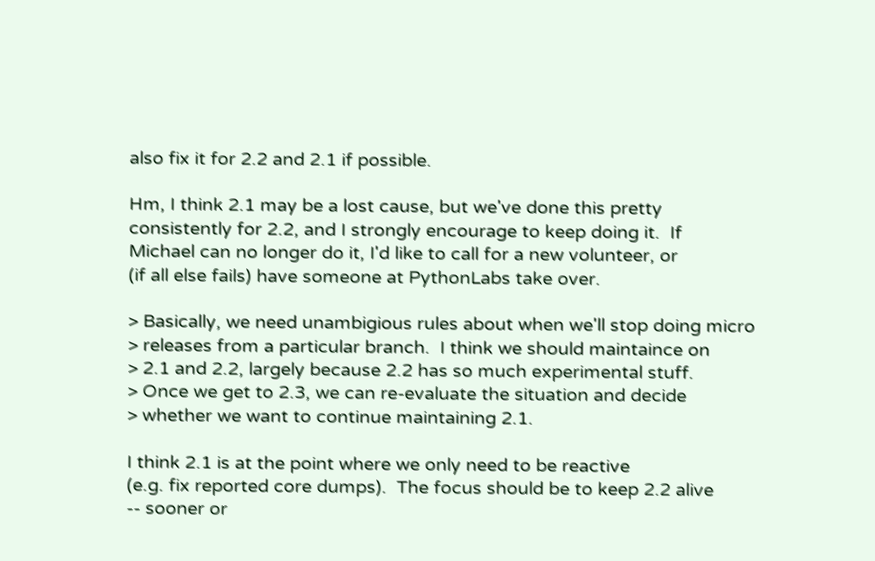also fix it for 2.2 and 2.1 if possible.

Hm, I think 2.1 may be a lost cause, but we've done this pretty
consistently for 2.2, and I strongly encourage to keep doing it.  If
Michael can no longer do it, I'd like to call for a new volunteer, or
(if all else fails) have someone at PythonLabs take over.

> Basically, we need unambigious rules about when we'll stop doing micro
> releases from a particular branch.  I think we should maintaince on
> 2.1 and 2.2, largely because 2.2 has so much experimental stuff.
> Once we get to 2.3, we can re-evaluate the situation and decide
> whether we want to continue maintaining 2.1.

I think 2.1 is at the point where we only need to be reactive
(e.g. fix reported core dumps).  The focus should be to keep 2.2 alive
-- sooner or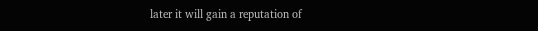later it will gain a reputation of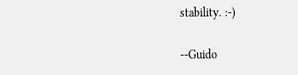stability. :-)

--Guido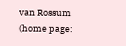van Rossum (home page: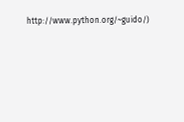http://www.python.org/~guido/)